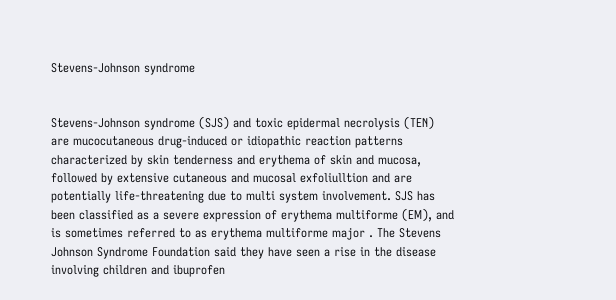Stevens-Johnson syndrome


Stevens-Johnson syndrome (SJS) and toxic epidermal necrolysis (TEN) are mucocutaneous drug-induced or idiopathic reaction patterns characterized by skin tenderness and erythema of skin and mucosa, followed by extensive cutaneous and mucosal exfoliulltion and are potentially life-threatening due to multi system involvement. SJS has been classified as a severe expression of erythema multiforme (EM), and is sometimes referred to as erythema multiforme major . The Stevens Johnson Syndrome Foundation said they have seen a rise in the disease involving children and ibuprofen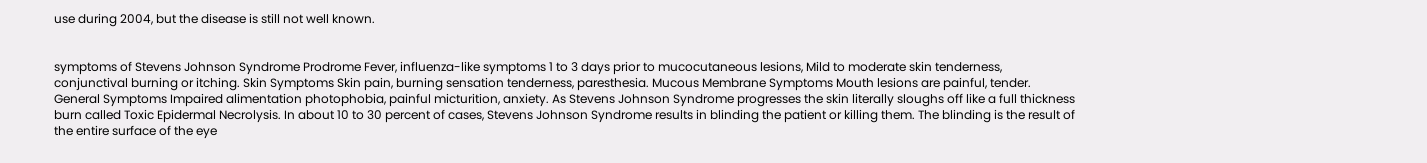use during 2004, but the disease is still not well known.


symptoms of Stevens Johnson Syndrome Prodrome Fever, influenza-like symptoms 1 to 3 days prior to mucocutaneous lesions, Mild to moderate skin tenderness, conjunctival burning or itching. Skin Symptoms Skin pain, burning sensation tenderness, paresthesia. Mucous Membrane Symptoms Mouth lesions are painful, tender. General Symptoms Impaired alimentation photophobia, painful micturition, anxiety. As Stevens Johnson Syndrome progresses the skin literally sloughs off like a full thickness burn called Toxic Epidermal Necrolysis. In about 10 to 30 percent of cases, Stevens Johnson Syndrome results in blinding the patient or killing them. The blinding is the result of the entire surface of the eye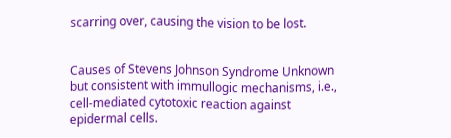scarring over, causing the vision to be lost.


Causes of Stevens Johnson Syndrome Unknown but consistent with immullogic mechanisms, i.e., cell-mediated cytotoxic reaction against epidermal cells.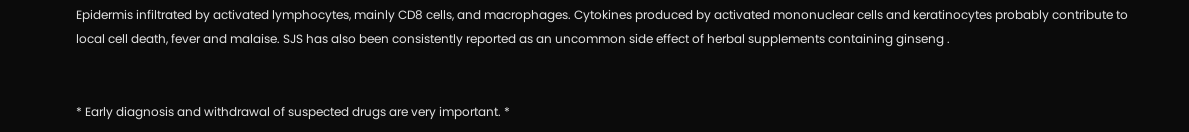Epidermis infiltrated by activated lymphocytes, mainly CD8 cells, and macrophages. Cytokines produced by activated mononuclear cells and keratinocytes probably contribute to local cell death, fever and malaise. SJS has also been consistently reported as an uncommon side effect of herbal supplements containing ginseng .


* Early diagnosis and withdrawal of suspected drugs are very important. *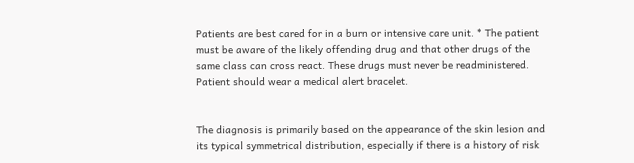Patients are best cared for in a burn or intensive care unit. * The patient must be aware of the likely offending drug and that other drugs of the same class can cross react. These drugs must never be readministered. Patient should wear a medical alert bracelet.


The diagnosis is primarily based on the appearance of the skin lesion and its typical symmetrical distribution, especially if there is a history of risk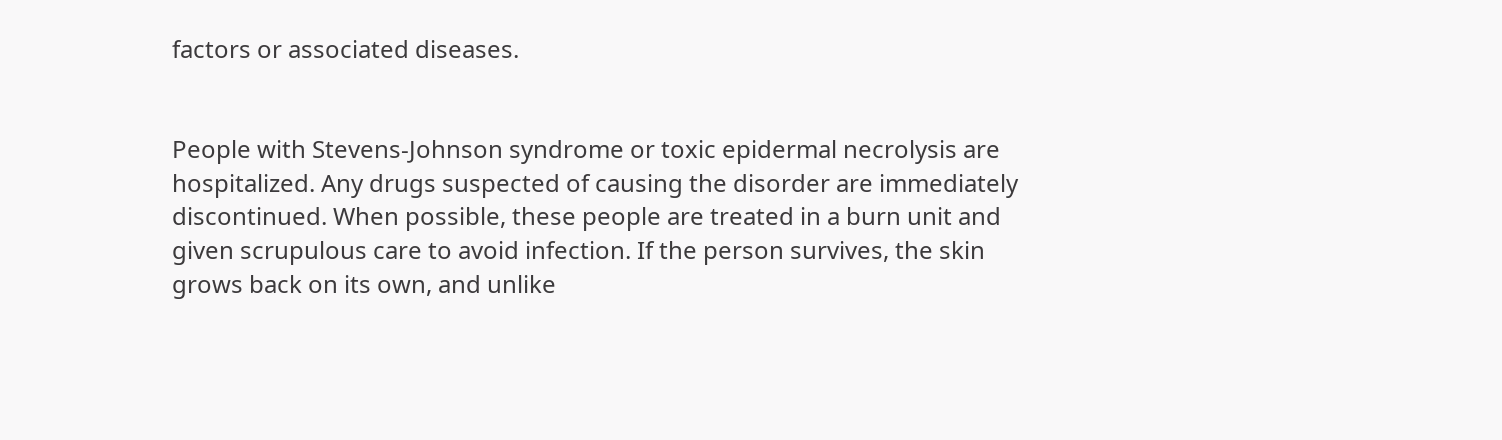factors or associated diseases.


People with Stevens-Johnson syndrome or toxic epidermal necrolysis are hospitalized. Any drugs suspected of causing the disorder are immediately discontinued. When possible, these people are treated in a burn unit and given scrupulous care to avoid infection. If the person survives, the skin grows back on its own, and unlike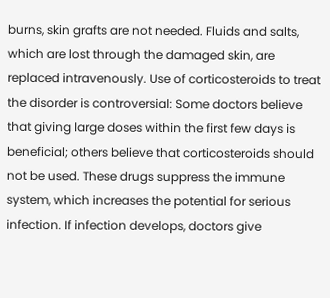burns, skin grafts are not needed. Fluids and salts, which are lost through the damaged skin, are replaced intravenously. Use of corticosteroids to treat the disorder is controversial: Some doctors believe that giving large doses within the first few days is beneficial; others believe that corticosteroids should not be used. These drugs suppress the immune system, which increases the potential for serious infection. If infection develops, doctors give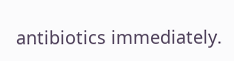antibiotics immediately.